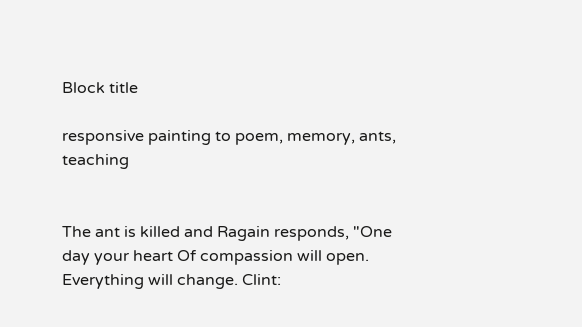Block title

responsive painting to poem, memory, ants, teaching


The ant is killed and Ragain responds, "One day your heart Of compassion will open. Everything will change. Clint: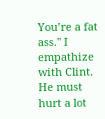You’re a fat ass." I empathize with Clint. He must hurt a lot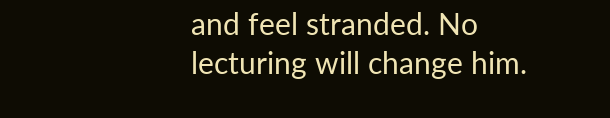and feel stranded. No lecturing will change him.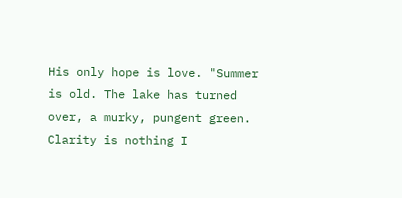His only hope is love. "Summer is old. The lake has turned over, a murky, pungent green. Clarity is nothing I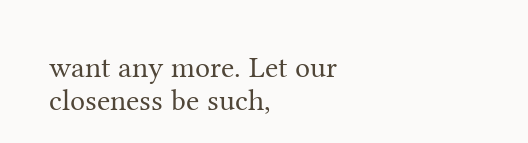want any more. Let our closeness be such,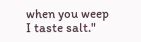when you weep I taste salt."